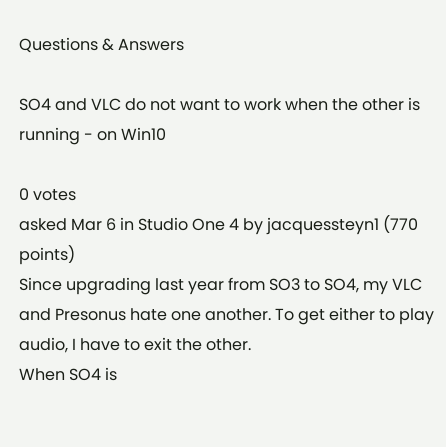Questions & Answers

SO4 and VLC do not want to work when the other is running - on Win10

0 votes
asked Mar 6 in Studio One 4 by jacquessteyn1 (770 points)
Since upgrading last year from SO3 to SO4, my VLC and Presonus hate one another. To get either to play audio, I have to exit the other.
When SO4 is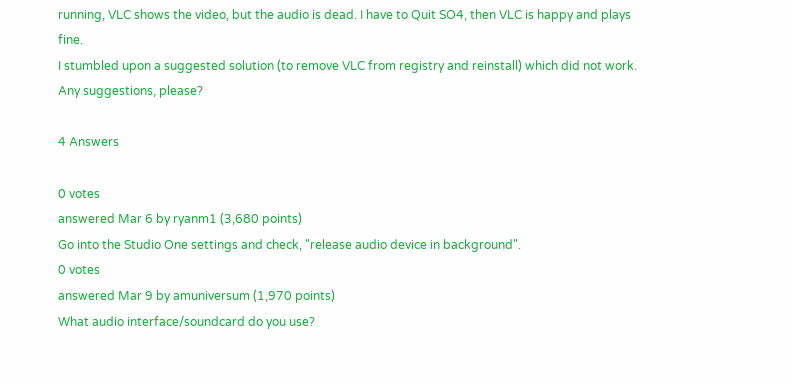running, VLC shows the video, but the audio is dead. I have to Quit SO4, then VLC is happy and plays fine.
I stumbled upon a suggested solution (to remove VLC from registry and reinstall) which did not work. Any suggestions, please?

4 Answers

0 votes
answered Mar 6 by ryanm1 (3,680 points)
Go into the Studio One settings and check, "release audio device in background".
0 votes
answered Mar 9 by amuniversum (1,970 points)
What audio interface/soundcard do you use?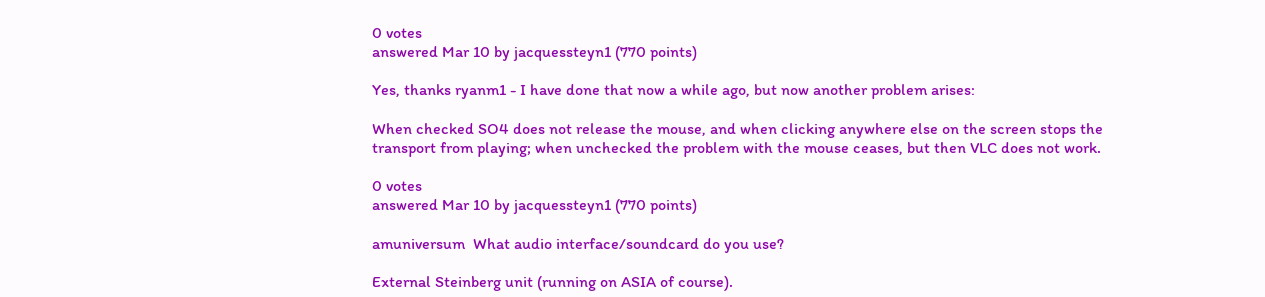0 votes
answered Mar 10 by jacquessteyn1 (770 points)

Yes, thanks ryanm1 - I have done that now a while ago, but now another problem arises:

When checked SO4 does not release the mouse, and when clicking anywhere else on the screen stops the transport from playing; when unchecked the problem with the mouse ceases, but then VLC does not work.

0 votes
answered Mar 10 by jacquessteyn1 (770 points)

amuniversum  What audio interface/soundcard do you use?

External Steinberg unit (running on ASIA of course).